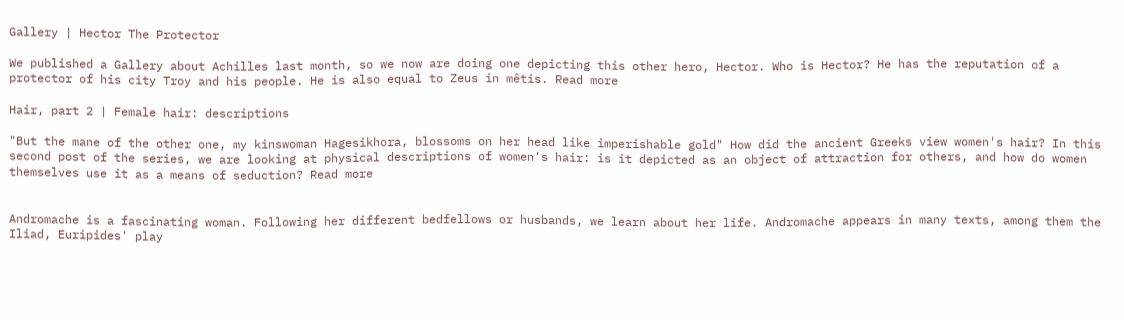Gallery | Hector The Protector

We published a Gallery about Achilles last month, so we now are doing one depicting this other hero, Hector. Who is Hector? He has the reputation of a protector of his city Troy and his people. He is also equal to Zeus in mêtis. Read more

Hair, part 2 | Female hair: descriptions

"But the mane of the other one, my kinswoman Hagesikhora, blossoms on her head like imperishable gold" How did the ancient Greeks view women's hair? In this second post of the series, we are looking at physical descriptions of women's hair: is it depicted as an object of attraction for others, and how do women themselves use it as a means of seduction? Read more


Andromache is a fascinating woman. Following her different bedfellows or husbands, we learn about her life. Andromache appears in many texts, among them the Iliad, Euripides' play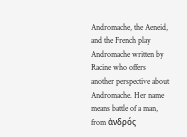Andromache, the Aeneid, and the French play Andromache written by Racine who offers another perspective about Andromache. Her name means battle of a man, from ἀνδρός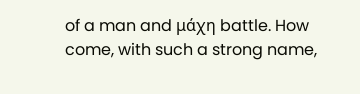of a man and μάχη battle. How come, with such a strong name,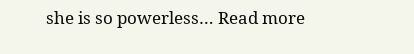she is so powerless… Read more